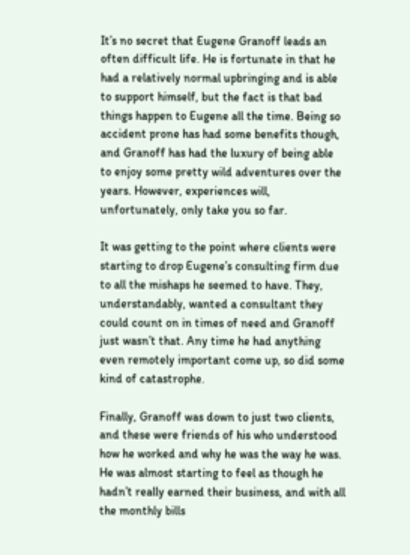It’s no secret that Eugene Granoff leads an often difficult life. He is fortunate in that he had a relatively normal upbringing and is able to support himself, but the fact is that bad things happen to Eugene all the time. Being so accident prone has had some benefits though, and Granoff has had the luxury of being able to enjoy some pretty wild adventures over the years. However, experiences will, unfortunately, only take you so far.

It was getting to the point where clients were starting to drop Eugene’s consulting firm due to all the mishaps he seemed to have. They, understandably, wanted a consultant they could count on in times of need and Granoff just wasn’t that. Any time he had anything even remotely important come up, so did some kind of catastrophe.

Finally, Granoff was down to just two clients, and these were friends of his who understood how he worked and why he was the way he was. He was almost starting to feel as though he hadn’t really earned their business, and with all the monthly bills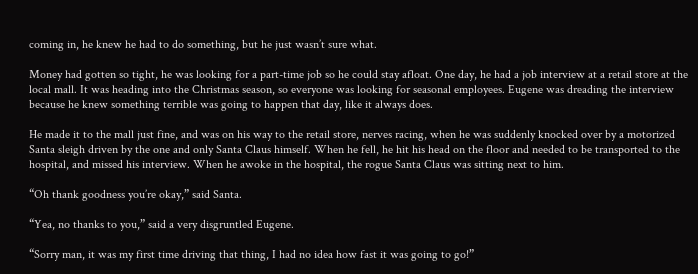coming in, he knew he had to do something, but he just wasn’t sure what.

Money had gotten so tight, he was looking for a part-time job so he could stay afloat. One day, he had a job interview at a retail store at the local mall. It was heading into the Christmas season, so everyone was looking for seasonal employees. Eugene was dreading the interview because he knew something terrible was going to happen that day, like it always does.

He made it to the mall just fine, and was on his way to the retail store, nerves racing, when he was suddenly knocked over by a motorized Santa sleigh driven by the one and only Santa Claus himself. When he fell, he hit his head on the floor and needed to be transported to the hospital, and missed his interview. When he awoke in the hospital, the rogue Santa Claus was sitting next to him.

“Oh thank goodness you’re okay,” said Santa.

“Yea, no thanks to you,” said a very disgruntled Eugene.

“Sorry man, it was my first time driving that thing, I had no idea how fast it was going to go!”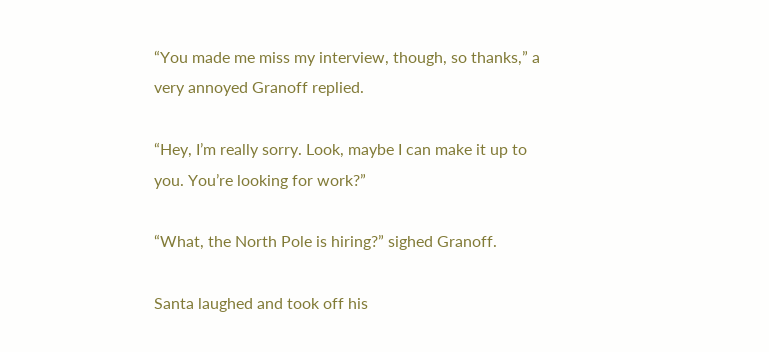“You made me miss my interview, though, so thanks,” a very annoyed Granoff replied.

“Hey, I’m really sorry. Look, maybe I can make it up to you. You’re looking for work?”

“What, the North Pole is hiring?” sighed Granoff.

Santa laughed and took off his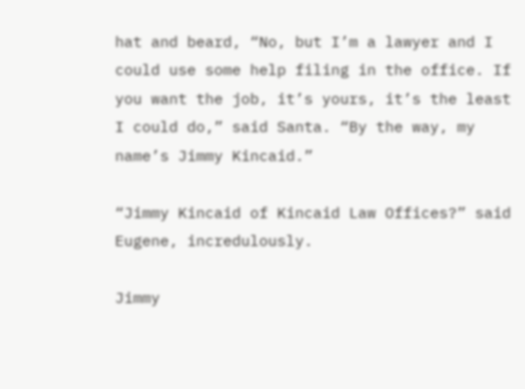hat and beard, “No, but I’m a lawyer and I could use some help filing in the office. If you want the job, it’s yours, it’s the least I could do,” said Santa. “By the way, my name’s Jimmy Kincaid.”

“Jimmy Kincaid of Kincaid Law Offices?” said Eugene, incredulously.

Jimmy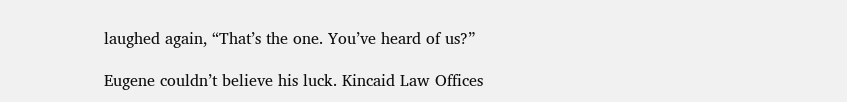laughed again, “That’s the one. You’ve heard of us?”

Eugene couldn’t believe his luck. Kincaid Law Offices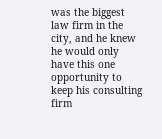was the biggest law firm in the city, and he knew he would only have this one opportunity to keep his consulting firm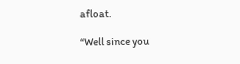afloat.

“Well since you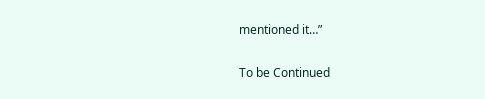mentioned it…”


To be Continued